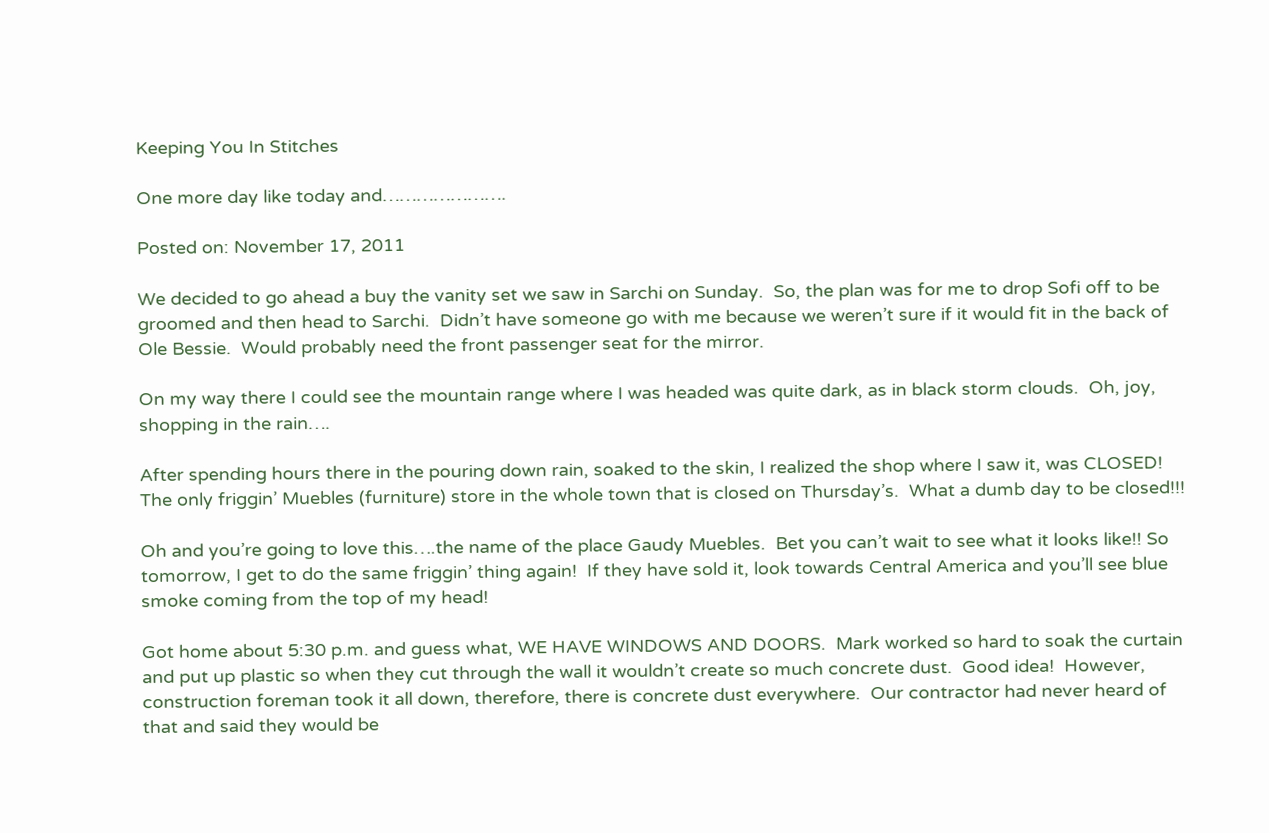Keeping You In Stitches

One more day like today and………………….

Posted on: November 17, 2011

We decided to go ahead a buy the vanity set we saw in Sarchi on Sunday.  So, the plan was for me to drop Sofi off to be groomed and then head to Sarchi.  Didn’t have someone go with me because we weren’t sure if it would fit in the back of Ole Bessie.  Would probably need the front passenger seat for the mirror.

On my way there I could see the mountain range where I was headed was quite dark, as in black storm clouds.  Oh, joy, shopping in the rain….

After spending hours there in the pouring down rain, soaked to the skin, I realized the shop where I saw it, was CLOSED!  The only friggin’ Muebles (furniture) store in the whole town that is closed on Thursday’s.  What a dumb day to be closed!!!

Oh and you’re going to love this….the name of the place Gaudy Muebles.  Bet you can’t wait to see what it looks like!! So tomorrow, I get to do the same friggin’ thing again!  If they have sold it, look towards Central America and you’ll see blue smoke coming from the top of my head!

Got home about 5:30 p.m. and guess what, WE HAVE WINDOWS AND DOORS.  Mark worked so hard to soak the curtain and put up plastic so when they cut through the wall it wouldn’t create so much concrete dust.  Good idea!  However, construction foreman took it all down, therefore, there is concrete dust everywhere.  Our contractor had never heard of that and said they would be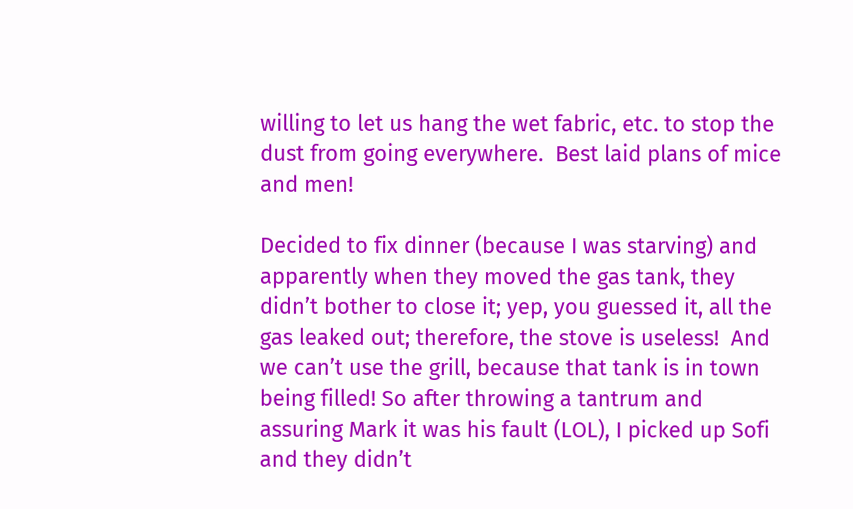willing to let us hang the wet fabric, etc. to stop the dust from going everywhere.  Best laid plans of mice and men!

Decided to fix dinner (because I was starving) and apparently when they moved the gas tank, they didn’t bother to close it; yep, you guessed it, all the gas leaked out; therefore, the stove is useless!  And we can’t use the grill, because that tank is in town being filled! So after throwing a tantrum and assuring Mark it was his fault (LOL), I picked up Sofi and they didn’t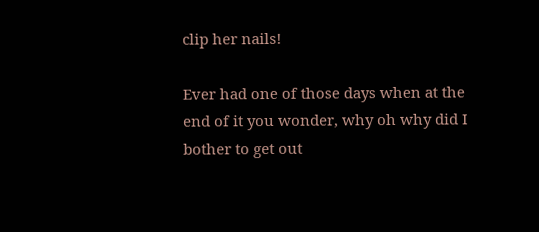clip her nails!

Ever had one of those days when at the end of it you wonder, why oh why did I bother to get out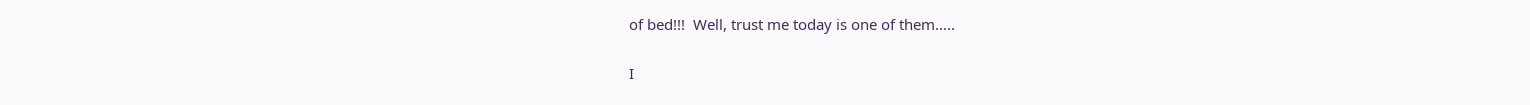of bed!!!  Well, trust me today is one of them…..

I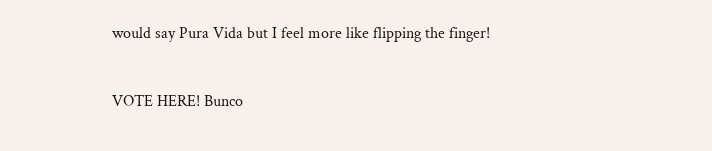would say Pura Vida but I feel more like flipping the finger!


VOTE HERE! Bunco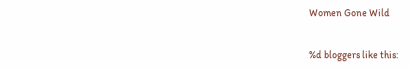Women Gone Wild


%d bloggers like this: